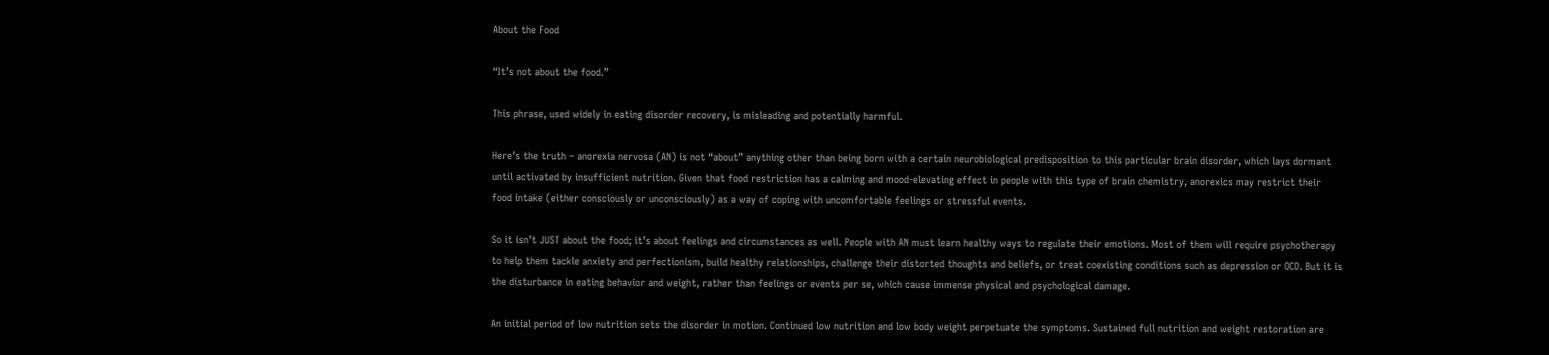About the Food

“It’s not about the food.”

This phrase, used widely in eating disorder recovery, is misleading and potentially harmful.

Here’s the truth – anorexia nervosa (AN) is not “about” anything other than being born with a certain neurobiological predisposition to this particular brain disorder, which lays dormant until activated by insufficient nutrition. Given that food restriction has a calming and mood-elevating effect in people with this type of brain chemistry, anorexics may restrict their food intake (either consciously or unconsciously) as a way of coping with uncomfortable feelings or stressful events.

So it isn’t JUST about the food; it’s about feelings and circumstances as well. People with AN must learn healthy ways to regulate their emotions. Most of them will require psychotherapy to help them tackle anxiety and perfectionism, build healthy relationships, challenge their distorted thoughts and beliefs, or treat coexisting conditions such as depression or OCD. But it is the disturbance in eating behavior and weight, rather than feelings or events per se, which cause immense physical and psychological damage.

An initial period of low nutrition sets the disorder in motion. Continued low nutrition and low body weight perpetuate the symptoms. Sustained full nutrition and weight restoration are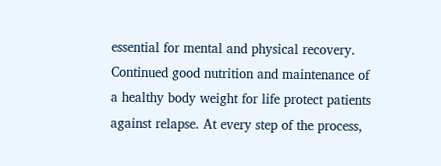essential for mental and physical recovery. Continued good nutrition and maintenance of a healthy body weight for life protect patients against relapse. At every step of the process,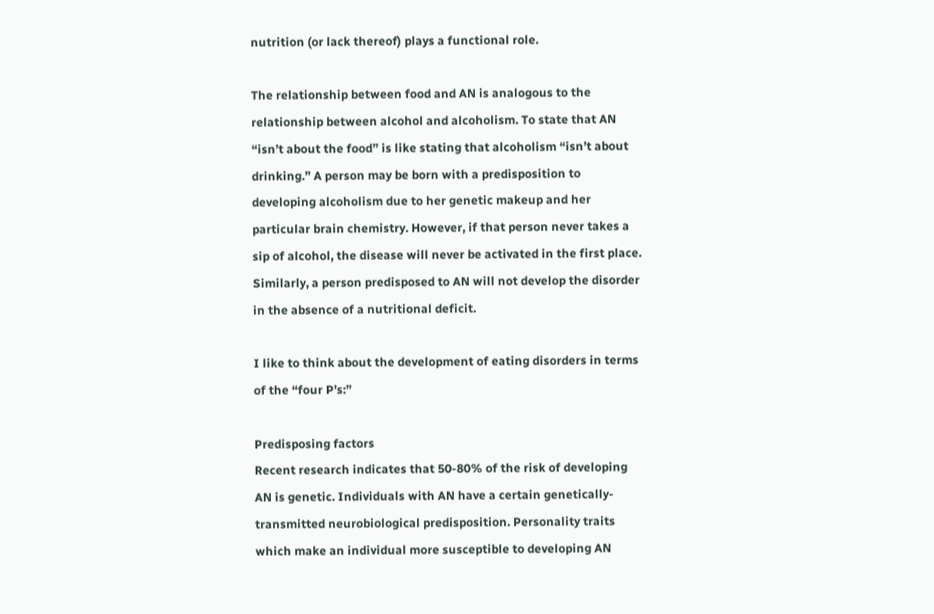nutrition (or lack thereof) plays a functional role.

The relationship between food and AN is analogous to the relationship between alcohol and alcoholism. To state that AN “isn’t about the food” is like stating that alcoholism “isn’t about drinking.” A person may be born with a predisposition to developing alcoholism due to her genetic makeup and her particular brain chemistry. However, if that person never takes a sip of alcohol, the disease will never be activated in the first place. Similarly, a person predisposed to AN will not develop the disorder in the absence of a nutritional deficit.

I like to think about the development of eating disorders in terms of the “four P’s:”

Predisposing factors
Recent research indicates that 50-80% of the risk of developing AN is genetic. Individuals with AN have a certain genetically-transmitted neurobiological predisposition. Personality traits which make an individual more susceptible to developing AN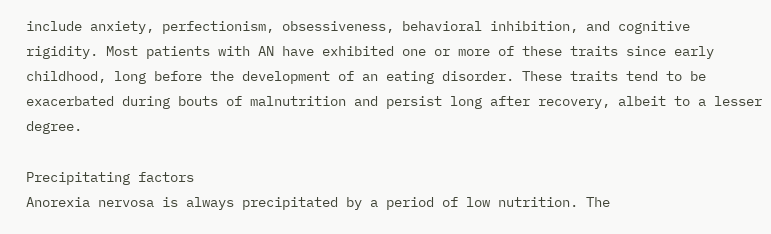include anxiety, perfectionism, obsessiveness, behavioral inhibition, and cognitive rigidity. Most patients with AN have exhibited one or more of these traits since early childhood, long before the development of an eating disorder. These traits tend to be exacerbated during bouts of malnutrition and persist long after recovery, albeit to a lesser degree.

Precipitating factors
Anorexia nervosa is always precipitated by a period of low nutrition. The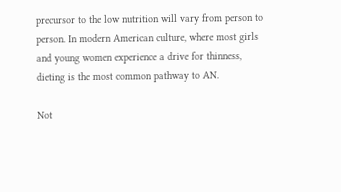precursor to the low nutrition will vary from person to person. In modern American culture, where most girls and young women experience a drive for thinness, dieting is the most common pathway to AN.

Not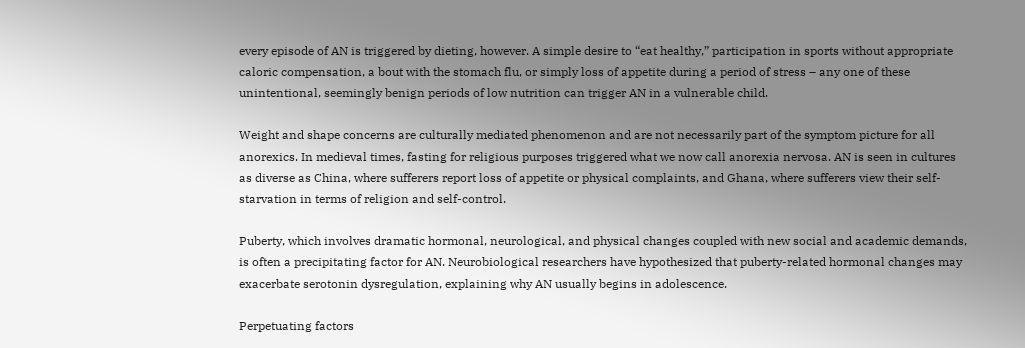every episode of AN is triggered by dieting, however. A simple desire to “eat healthy,” participation in sports without appropriate caloric compensation, a bout with the stomach flu, or simply loss of appetite during a period of stress – any one of these unintentional, seemingly benign periods of low nutrition can trigger AN in a vulnerable child.

Weight and shape concerns are culturally mediated phenomenon and are not necessarily part of the symptom picture for all anorexics. In medieval times, fasting for religious purposes triggered what we now call anorexia nervosa. AN is seen in cultures as diverse as China, where sufferers report loss of appetite or physical complaints, and Ghana, where sufferers view their self-starvation in terms of religion and self-control.

Puberty, which involves dramatic hormonal, neurological, and physical changes coupled with new social and academic demands, is often a precipitating factor for AN. Neurobiological researchers have hypothesized that puberty-related hormonal changes may exacerbate serotonin dysregulation, explaining why AN usually begins in adolescence.

Perpetuating factors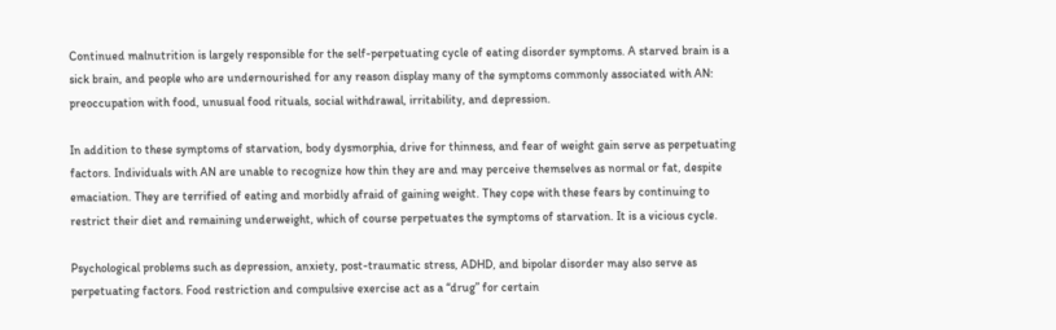Continued malnutrition is largely responsible for the self-perpetuating cycle of eating disorder symptoms. A starved brain is a sick brain, and people who are undernourished for any reason display many of the symptoms commonly associated with AN: preoccupation with food, unusual food rituals, social withdrawal, irritability, and depression.

In addition to these symptoms of starvation, body dysmorphia, drive for thinness, and fear of weight gain serve as perpetuating factors. Individuals with AN are unable to recognize how thin they are and may perceive themselves as normal or fat, despite emaciation. They are terrified of eating and morbidly afraid of gaining weight. They cope with these fears by continuing to restrict their diet and remaining underweight, which of course perpetuates the symptoms of starvation. It is a vicious cycle.

Psychological problems such as depression, anxiety, post-traumatic stress, ADHD, and bipolar disorder may also serve as perpetuating factors. Food restriction and compulsive exercise act as a “drug” for certain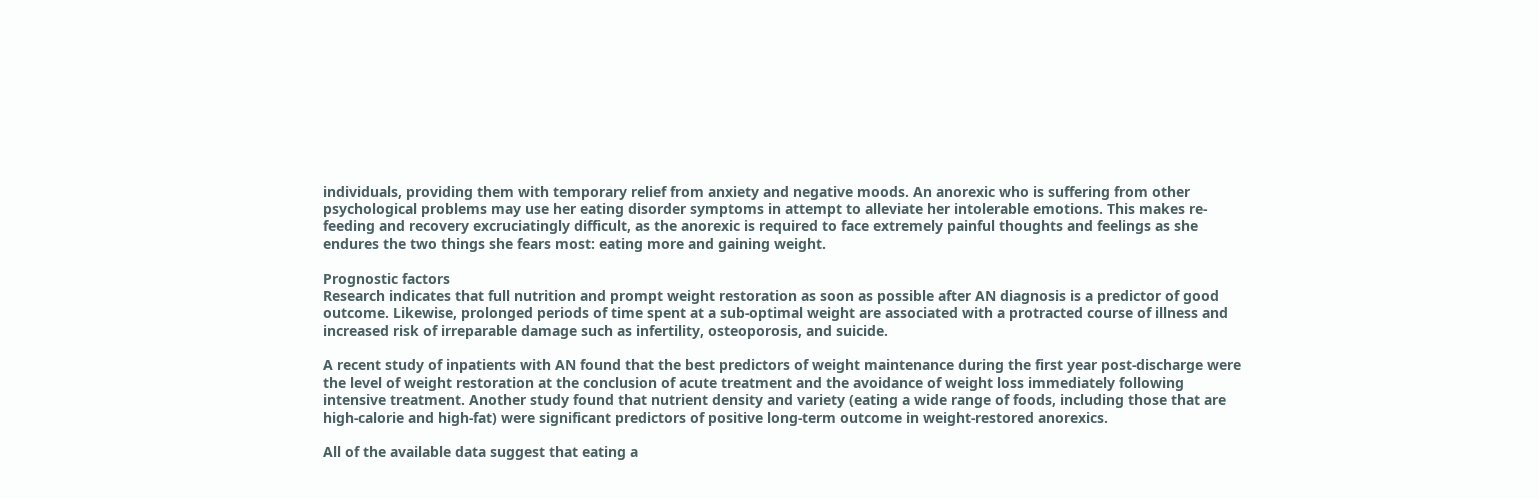individuals, providing them with temporary relief from anxiety and negative moods. An anorexic who is suffering from other psychological problems may use her eating disorder symptoms in attempt to alleviate her intolerable emotions. This makes re-feeding and recovery excruciatingly difficult, as the anorexic is required to face extremely painful thoughts and feelings as she endures the two things she fears most: eating more and gaining weight.

Prognostic factors
Research indicates that full nutrition and prompt weight restoration as soon as possible after AN diagnosis is a predictor of good outcome. Likewise, prolonged periods of time spent at a sub-optimal weight are associated with a protracted course of illness and increased risk of irreparable damage such as infertility, osteoporosis, and suicide.

A recent study of inpatients with AN found that the best predictors of weight maintenance during the first year post-discharge were the level of weight restoration at the conclusion of acute treatment and the avoidance of weight loss immediately following intensive treatment. Another study found that nutrient density and variety (eating a wide range of foods, including those that are high-calorie and high-fat) were significant predictors of positive long-term outcome in weight-restored anorexics.

All of the available data suggest that eating a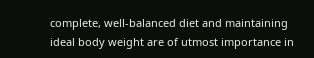complete, well-balanced diet and maintaining ideal body weight are of utmost importance in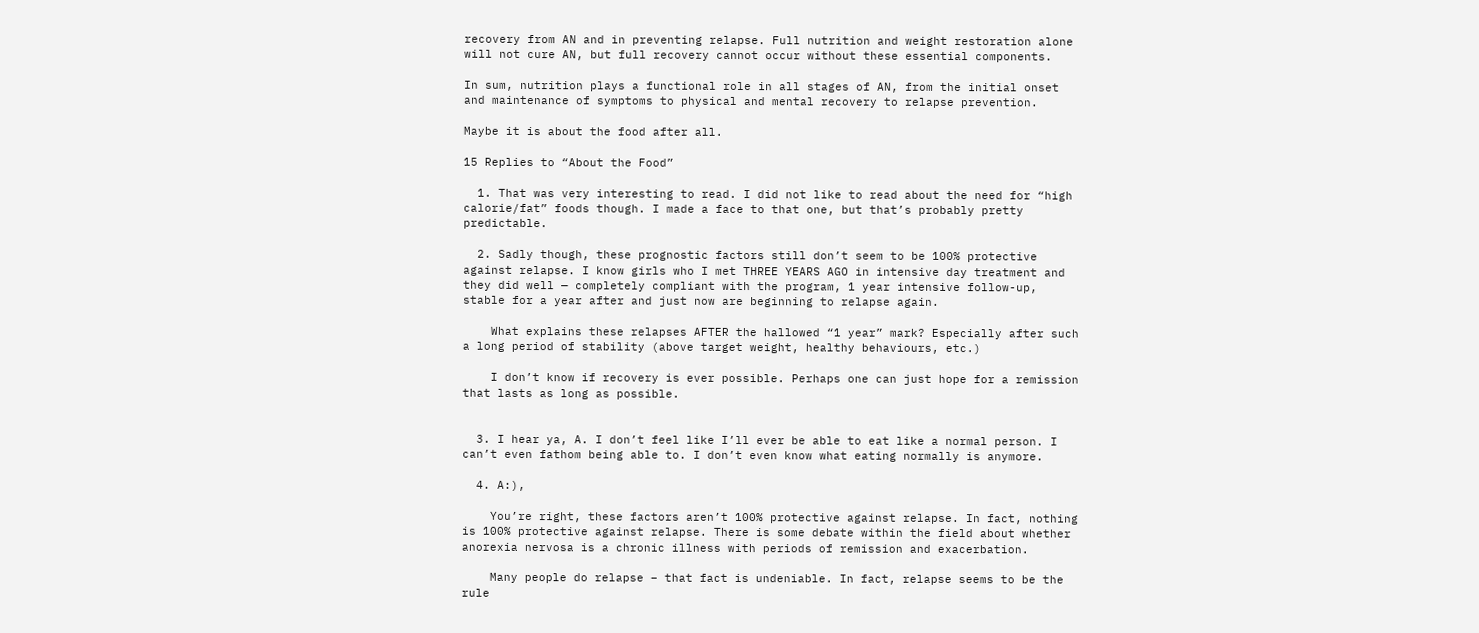recovery from AN and in preventing relapse. Full nutrition and weight restoration alone will not cure AN, but full recovery cannot occur without these essential components.

In sum, nutrition plays a functional role in all stages of AN, from the initial onset and maintenance of symptoms to physical and mental recovery to relapse prevention.

Maybe it is about the food after all.

15 Replies to “About the Food”

  1. That was very interesting to read. I did not like to read about the need for “high calorie/fat” foods though. I made a face to that one, but that’s probably pretty predictable.

  2. Sadly though, these prognostic factors still don’t seem to be 100% protective against relapse. I know girls who I met THREE YEARS AGO in intensive day treatment and they did well — completely compliant with the program, 1 year intensive follow-up, stable for a year after and just now are beginning to relapse again.

    What explains these relapses AFTER the hallowed “1 year” mark? Especially after such a long period of stability (above target weight, healthy behaviours, etc.)

    I don’t know if recovery is ever possible. Perhaps one can just hope for a remission that lasts as long as possible.


  3. I hear ya, A. I don’t feel like I’ll ever be able to eat like a normal person. I can’t even fathom being able to. I don’t even know what eating normally is anymore.

  4. A:),

    You’re right, these factors aren’t 100% protective against relapse. In fact, nothing is 100% protective against relapse. There is some debate within the field about whether anorexia nervosa is a chronic illness with periods of remission and exacerbation.

    Many people do relapse – that fact is undeniable. In fact, relapse seems to be the rule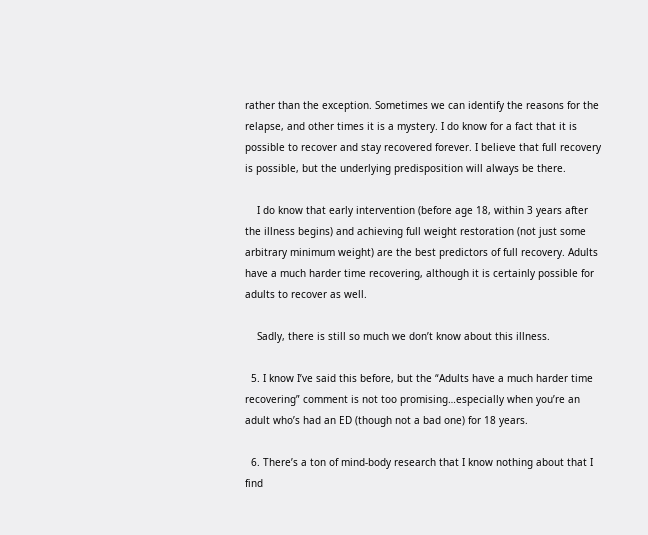rather than the exception. Sometimes we can identify the reasons for the relapse, and other times it is a mystery. I do know for a fact that it is possible to recover and stay recovered forever. I believe that full recovery is possible, but the underlying predisposition will always be there.

    I do know that early intervention (before age 18, within 3 years after the illness begins) and achieving full weight restoration (not just some arbitrary minimum weight) are the best predictors of full recovery. Adults have a much harder time recovering, although it is certainly possible for adults to recover as well.

    Sadly, there is still so much we don’t know about this illness.

  5. I know I’ve said this before, but the “Adults have a much harder time recovering” comment is not too promising…especially when you’re an adult who’s had an ED (though not a bad one) for 18 years.

  6. There’s a ton of mind-body research that I know nothing about that I find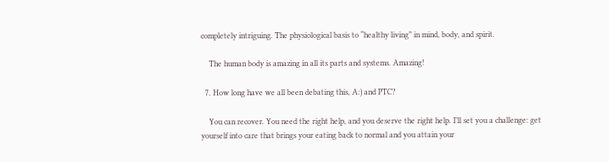completely intriguing. The physiological basis to “healthy living” in mind, body, and spirit.

    The human body is amazing in all its parts and systems. Amazing!

  7. How long have we all been debating this, A:) and PTC?

    You can recover. You need the right help, and you deserve the right help. I’ll set you a challenge: get yourself into care that brings your eating back to normal and you attain your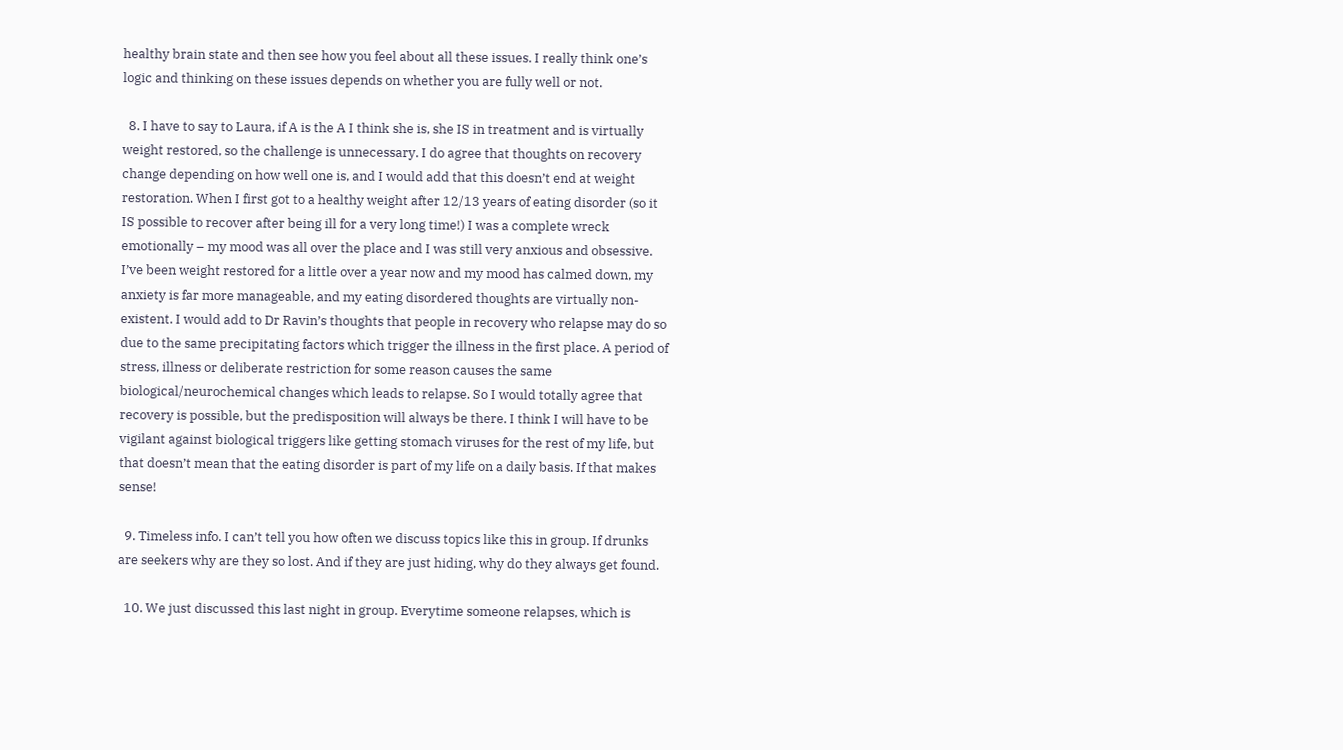healthy brain state and then see how you feel about all these issues. I really think one’s logic and thinking on these issues depends on whether you are fully well or not.

  8. I have to say to Laura, if A is the A I think she is, she IS in treatment and is virtually weight restored, so the challenge is unnecessary. I do agree that thoughts on recovery change depending on how well one is, and I would add that this doesn’t end at weight restoration. When I first got to a healthy weight after 12/13 years of eating disorder (so it IS possible to recover after being ill for a very long time!) I was a complete wreck emotionally – my mood was all over the place and I was still very anxious and obsessive. I’ve been weight restored for a little over a year now and my mood has calmed down, my anxiety is far more manageable, and my eating disordered thoughts are virtually non-existent. I would add to Dr Ravin’s thoughts that people in recovery who relapse may do so due to the same precipitating factors which trigger the illness in the first place. A period of stress, illness or deliberate restriction for some reason causes the same biological/neurochemical changes which leads to relapse. So I would totally agree that recovery is possible, but the predisposition will always be there. I think I will have to be vigilant against biological triggers like getting stomach viruses for the rest of my life, but that doesn’t mean that the eating disorder is part of my life on a daily basis. If that makes sense!

  9. Timeless info. I can’t tell you how often we discuss topics like this in group. If drunks are seekers why are they so lost. And if they are just hiding, why do they always get found.

  10. We just discussed this last night in group. Everytime someone relapses, which is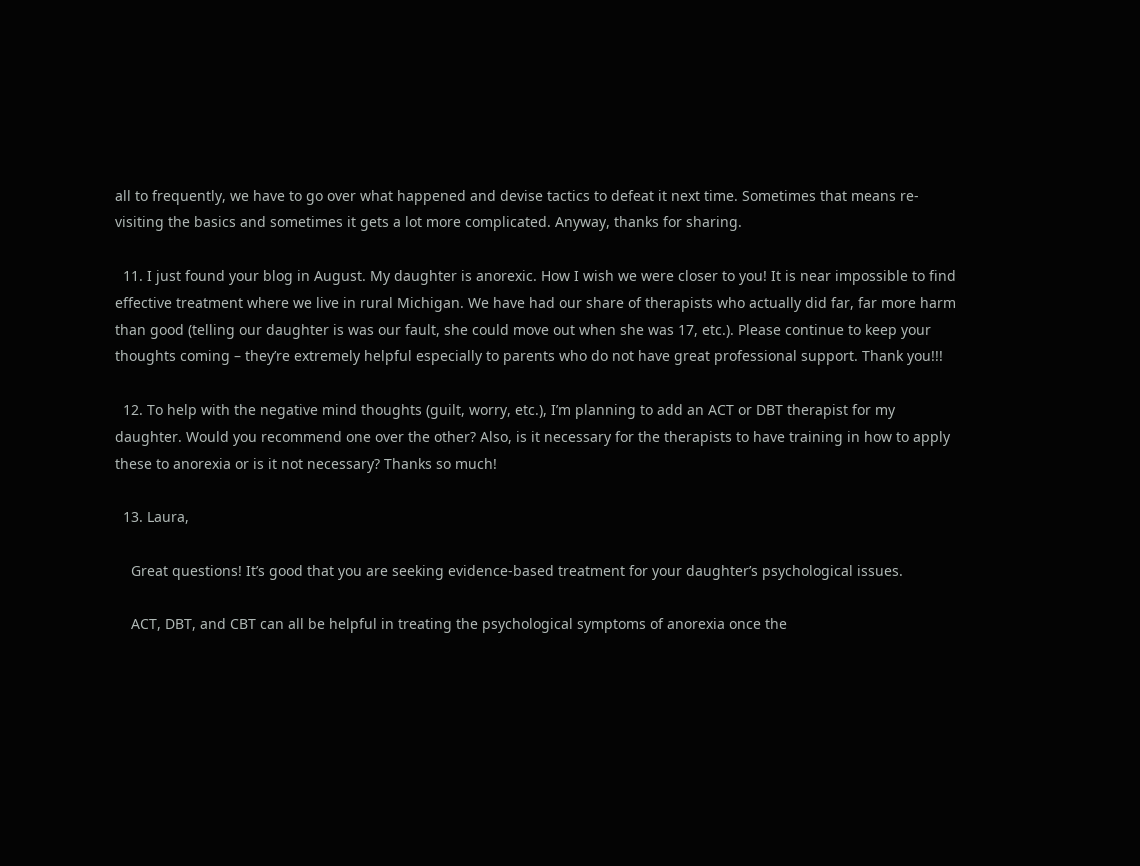all to frequently, we have to go over what happened and devise tactics to defeat it next time. Sometimes that means re-visiting the basics and sometimes it gets a lot more complicated. Anyway, thanks for sharing.

  11. I just found your blog in August. My daughter is anorexic. How I wish we were closer to you! It is near impossible to find effective treatment where we live in rural Michigan. We have had our share of therapists who actually did far, far more harm than good (telling our daughter is was our fault, she could move out when she was 17, etc.). Please continue to keep your thoughts coming – they’re extremely helpful especially to parents who do not have great professional support. Thank you!!!

  12. To help with the negative mind thoughts (guilt, worry, etc.), I’m planning to add an ACT or DBT therapist for my daughter. Would you recommend one over the other? Also, is it necessary for the therapists to have training in how to apply these to anorexia or is it not necessary? Thanks so much!

  13. Laura,

    Great questions! It’s good that you are seeking evidence-based treatment for your daughter’s psychological issues.

    ACT, DBT, and CBT can all be helpful in treating the psychological symptoms of anorexia once the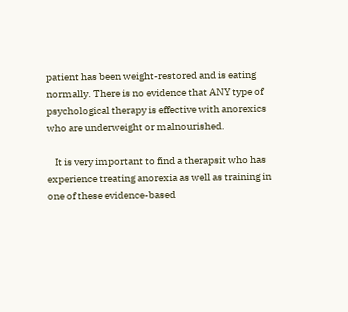patient has been weight-restored and is eating normally. There is no evidence that ANY type of psychological therapy is effective with anorexics who are underweight or malnourished.

    It is very important to find a therapsit who has experience treating anorexia as well as training in one of these evidence-based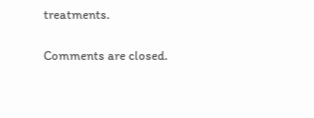treatments.

Comments are closed.